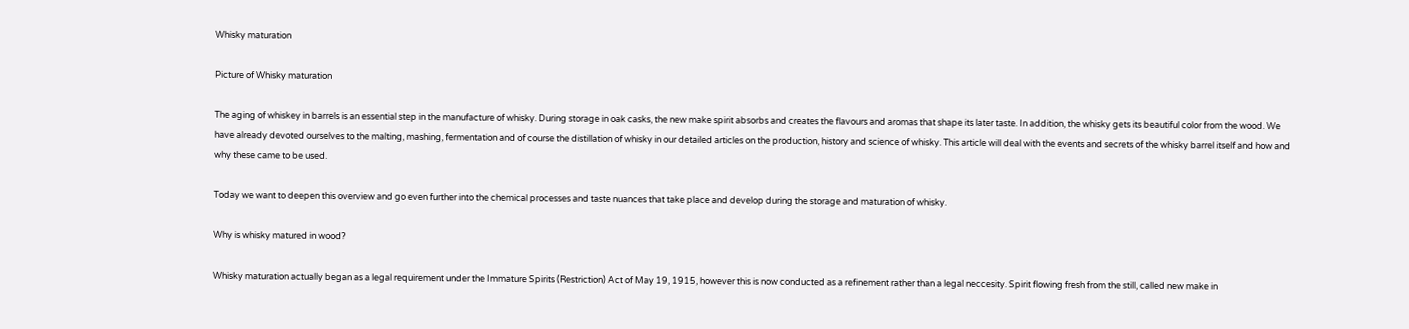Whisky maturation

Picture of Whisky maturation

The aging of whiskey in barrels is an essential step in the manufacture of whisky. During storage in oak casks, the new make spirit absorbs and creates the flavours and aromas that shape its later taste. In addition, the whisky gets its beautiful color from the wood. We have already devoted ourselves to the malting, mashing, fermentation and of course the distillation of whisky in our detailed articles on the production, history and science of whisky. This article will deal with the events and secrets of the whisky barrel itself and how and why these came to be used.

Today we want to deepen this overview and go even further into the chemical processes and taste nuances that take place and develop during the storage and maturation of whisky.

Why is whisky matured in wood?

Whisky maturation actually began as a legal requirement under the Immature Spirits (Restriction) Act of May 19, 1915, however this is now conducted as a refinement rather than a legal neccesity. Spirit flowing fresh from the still, called new make in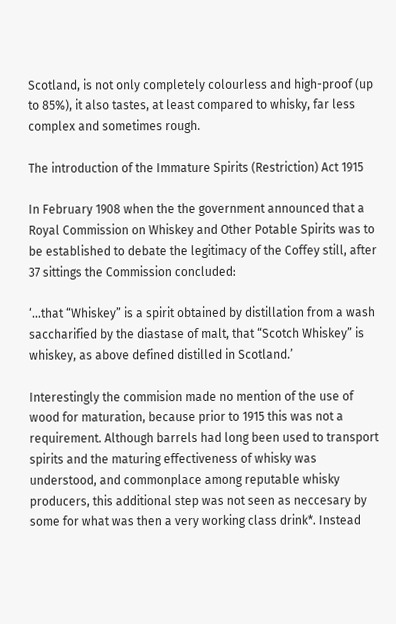Scotland, is not only completely colourless and high-proof (up to 85%), it also tastes, at least compared to whisky, far less complex and sometimes rough.

The introduction of the Immature Spirits (Restriction) Act 1915

In February 1908 when the the government announced that a Royal Commission on Whiskey and Other Potable Spirits was to be established to debate the legitimacy of the Coffey still, after 37 sittings the Commission concluded:

‘…that “Whiskey” is a spirit obtained by distillation from a wash saccharified by the diastase of malt, that “Scotch Whiskey” is whiskey, as above defined distilled in Scotland.’

Interestingly the commision made no mention of the use of wood for maturation, because prior to 1915 this was not a requirement. Although barrels had long been used to transport spirits and the maturing effectiveness of whisky was understood, and commonplace among reputable whisky producers, this additional step was not seen as neccesary by some for what was then a very working class drink*. Instead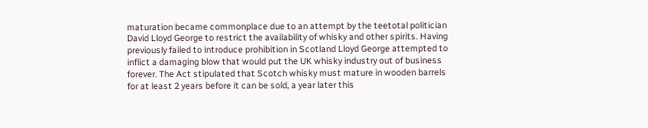maturation became commonplace due to an attempt by the teetotal politician David Lloyd George to restrict the availability of whisky and other spirits. Having previously failed to introduce prohibition in Scotland Lloyd George attempted to inflict a damaging blow that would put the UK whisky industry out of business forever. The Act stipulated that Scotch whisky must mature in wooden barrels for at least 2 years before it can be sold, a year later this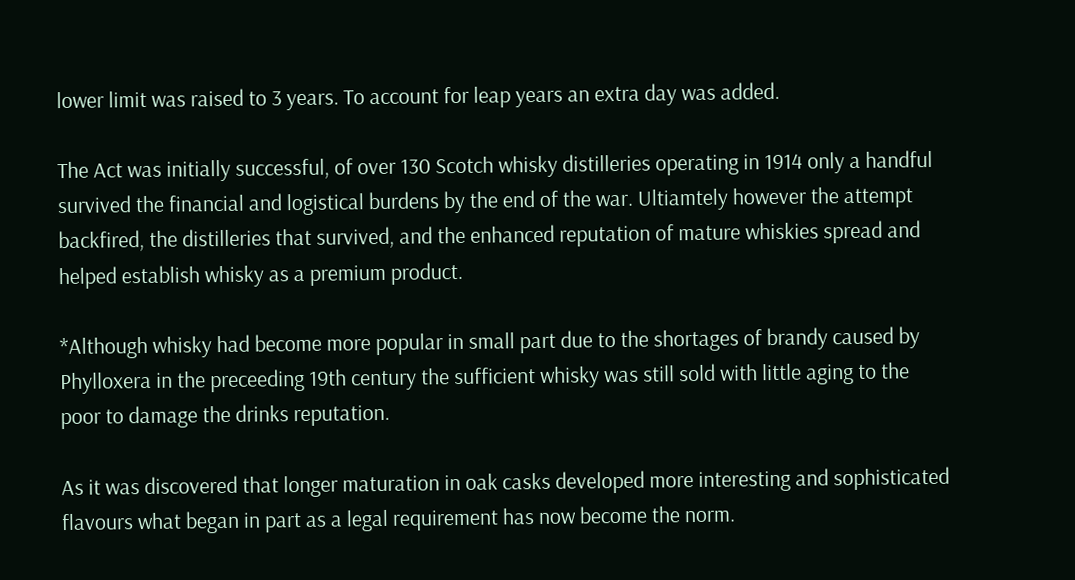lower limit was raised to 3 years. To account for leap years an extra day was added.

The Act was initially successful, of over 130 Scotch whisky distilleries operating in 1914 only a handful survived the financial and logistical burdens by the end of the war. Ultiamtely however the attempt backfired, the distilleries that survived, and the enhanced reputation of mature whiskies spread and helped establish whisky as a premium product.

*Although whisky had become more popular in small part due to the shortages of brandy caused by Phylloxera in the preceeding 19th century the sufficient whisky was still sold with little aging to the poor to damage the drinks reputation.

As it was discovered that longer maturation in oak casks developed more interesting and sophisticated flavours what began in part as a legal requirement has now become the norm.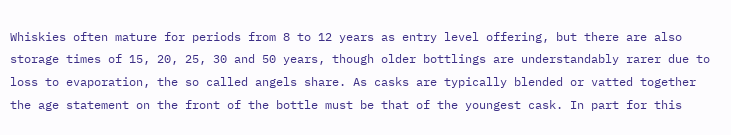Whiskies often mature for periods from 8 to 12 years as entry level offering, but there are also storage times of 15, 20, 25, 30 and 50 years, though older bottlings are understandably rarer due to loss to evaporation, the so called angels share. As casks are typically blended or vatted together the age statement on the front of the bottle must be that of the youngest cask. In part for this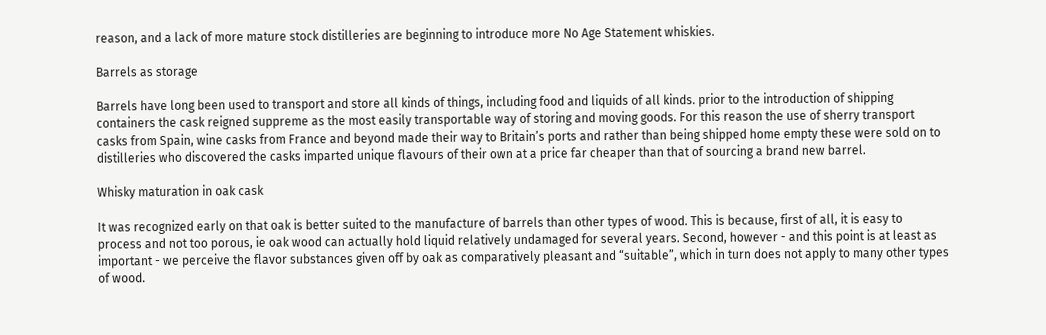reason, and a lack of more mature stock distilleries are beginning to introduce more No Age Statement whiskies.

Barrels as storage

Barrels have long been used to transport and store all kinds of things, including food and liquids of all kinds. prior to the introduction of shipping containers the cask reigned suppreme as the most easily transportable way of storing and moving goods. For this reason the use of sherry transport casks from Spain, wine casks from France and beyond made their way to Britain’s ports and rather than being shipped home empty these were sold on to distilleries who discovered the casks imparted unique flavours of their own at a price far cheaper than that of sourcing a brand new barrel.

Whisky maturation in oak cask

It was recognized early on that oak is better suited to the manufacture of barrels than other types of wood. This is because, first of all, it is easy to process and not too porous, ie oak wood can actually hold liquid relatively undamaged for several years. Second, however - and this point is at least as important - we perceive the flavor substances given off by oak as comparatively pleasant and “suitable”, which in turn does not apply to many other types of wood.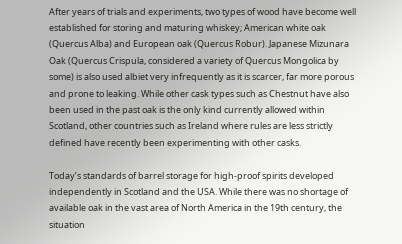After years of trials and experiments, two types of wood have become well established for storing and maturing whiskey; American white oak (Quercus Alba) and European oak (Quercus Robur). Japanese Mizunara Oak (Quercus Crispula, considered a variety of Quercus Mongolica by some) is also used albiet very infrequently as it is scarcer, far more porous and prone to leaking. While other cask types such as Chestnut have also been used in the past oak is the only kind currently allowed within Scotland, other countries such as Ireland where rules are less strictly defined have recently been experimenting with other casks.

Today’s standards of barrel storage for high-proof spirits developed independently in Scotland and the USA. While there was no shortage of available oak in the vast area of North America in the 19th century, the situation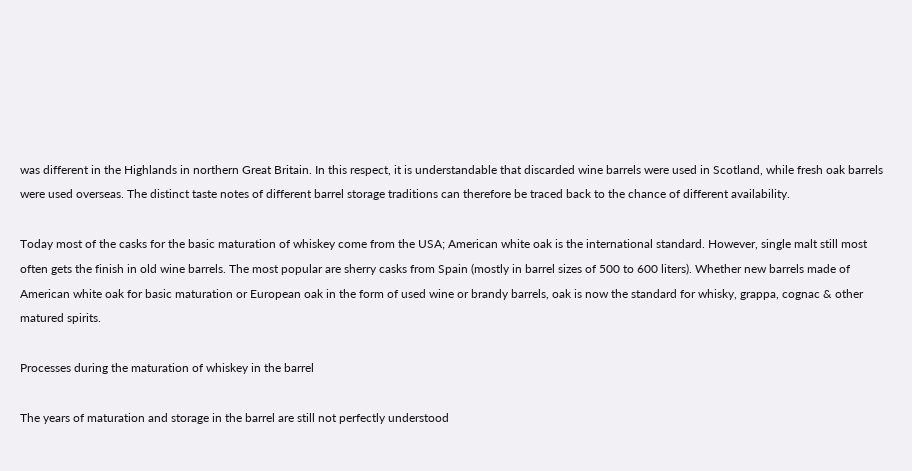was different in the Highlands in northern Great Britain. In this respect, it is understandable that discarded wine barrels were used in Scotland, while fresh oak barrels were used overseas. The distinct taste notes of different barrel storage traditions can therefore be traced back to the chance of different availability.

Today most of the casks for the basic maturation of whiskey come from the USA; American white oak is the international standard. However, single malt still most often gets the finish in old wine barrels. The most popular are sherry casks from Spain (mostly in barrel sizes of 500 to 600 liters). Whether new barrels made of American white oak for basic maturation or European oak in the form of used wine or brandy barrels, oak is now the standard for whisky, grappa, cognac & other matured spirits.

Processes during the maturation of whiskey in the barrel

The years of maturation and storage in the barrel are still not perfectly understood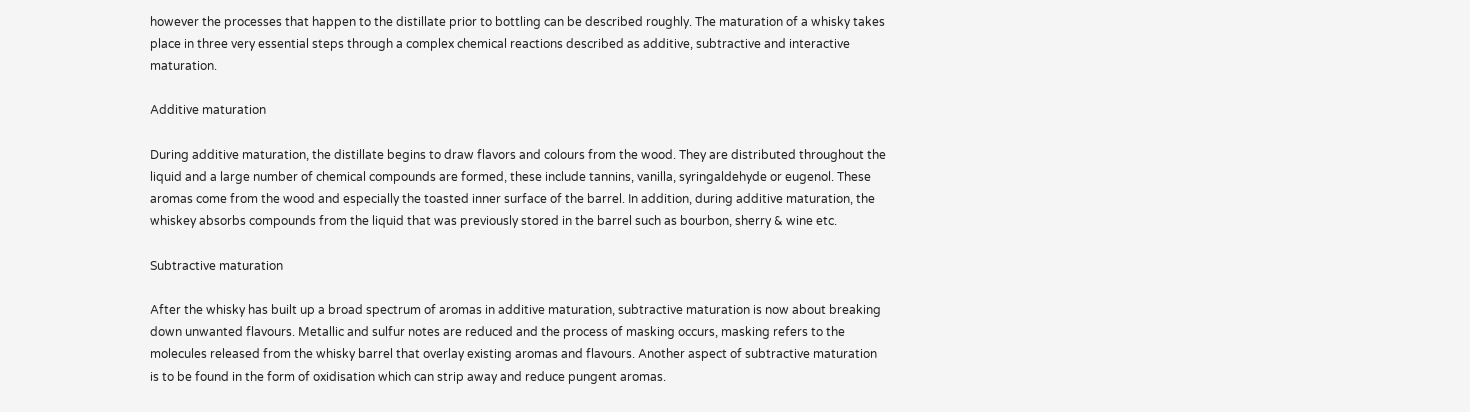however the processes that happen to the distillate prior to bottling can be described roughly. The maturation of a whisky takes place in three very essential steps through a complex chemical reactions described as additive, subtractive and interactive maturation.

Additive maturation

During additive maturation, the distillate begins to draw flavors and colours from the wood. They are distributed throughout the liquid and a large number of chemical compounds are formed, these include tannins, vanilla, syringaldehyde or eugenol. These aromas come from the wood and especially the toasted inner surface of the barrel. In addition, during additive maturation, the whiskey absorbs compounds from the liquid that was previously stored in the barrel such as bourbon, sherry & wine etc.

Subtractive maturation

After the whisky has built up a broad spectrum of aromas in additive maturation, subtractive maturation is now about breaking down unwanted flavours. Metallic and sulfur notes are reduced and the process of masking occurs, masking refers to the molecules released from the whisky barrel that overlay existing aromas and flavours. Another aspect of subtractive maturation is to be found in the form of oxidisation which can strip away and reduce pungent aromas.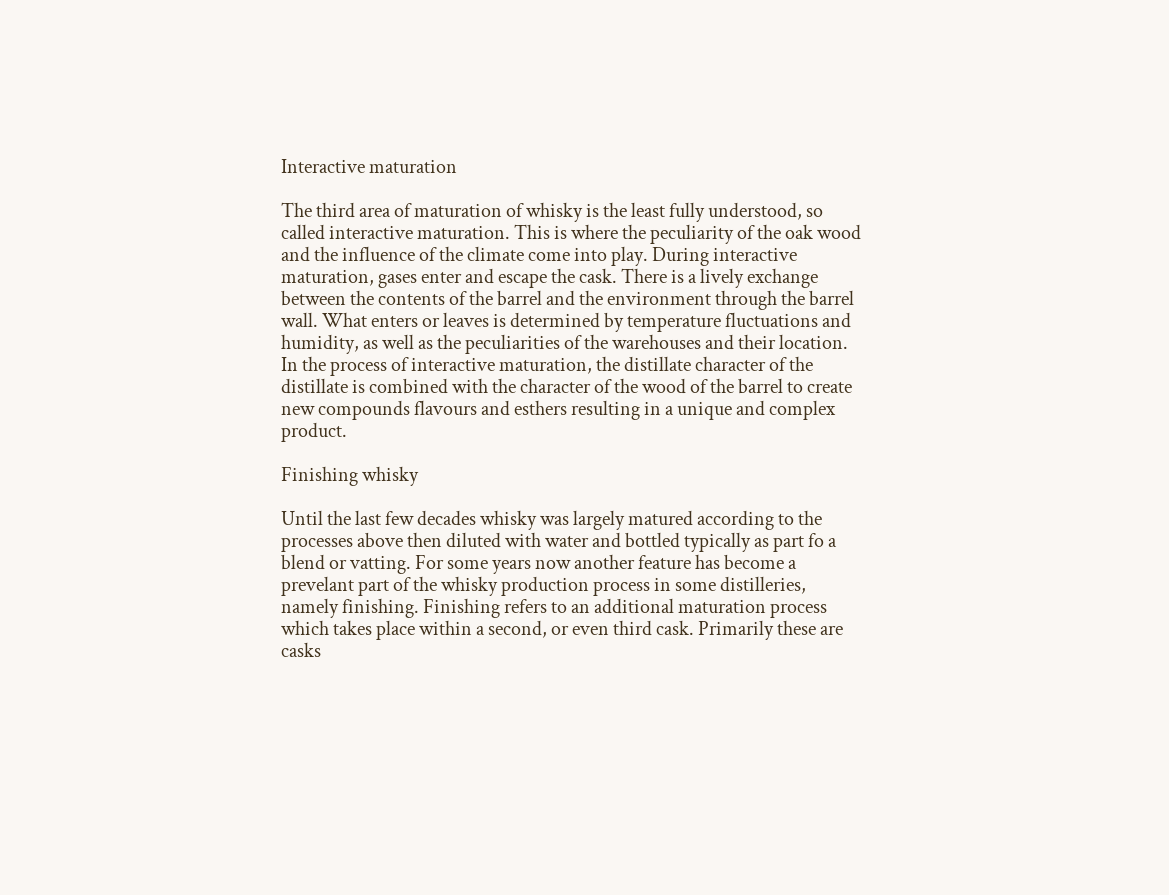Interactive maturation

The third area of maturation of whisky is the least fully understood, so called interactive maturation. This is where the peculiarity of the oak wood and the influence of the climate come into play. During interactive maturation, gases enter and escape the cask. There is a lively exchange between the contents of the barrel and the environment through the barrel wall. What enters or leaves is determined by temperature fluctuations and humidity, as well as the peculiarities of the warehouses and their location. In the process of interactive maturation, the distillate character of the distillate is combined with the character of the wood of the barrel to create new compounds flavours and esthers resulting in a unique and complex product.

Finishing whisky

Until the last few decades whisky was largely matured according to the processes above then diluted with water and bottled typically as part fo a blend or vatting. For some years now another feature has become a prevelant part of the whisky production process in some distilleries, namely finishing. Finishing refers to an additional maturation process which takes place within a second, or even third cask. Primarily these are casks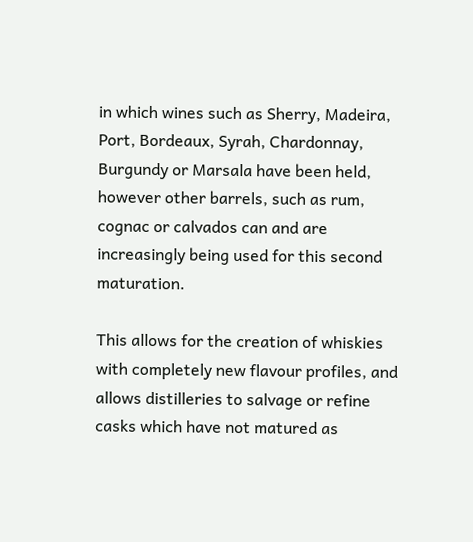in which wines such as Sherry, Madeira, Port, Bordeaux, Syrah, Chardonnay, Burgundy or Marsala have been held, however other barrels, such as rum, cognac or calvados can and are increasingly being used for this second maturation.

This allows for the creation of whiskies with completely new flavour profiles, and allows distilleries to salvage or refine casks which have not matured as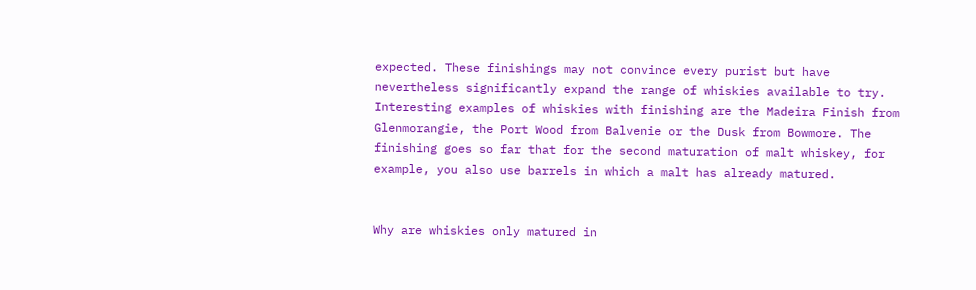expected. These finishings may not convince every purist but have nevertheless significantly expand the range of whiskies available to try. Interesting examples of whiskies with finishing are the Madeira Finish from Glenmorangie, the Port Wood from Balvenie or the Dusk from Bowmore. The finishing goes so far that for the second maturation of malt whiskey, for example, you also use barrels in which a malt has already matured.


Why are whiskies only matured in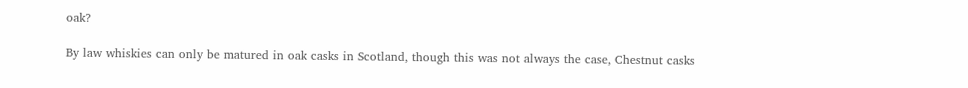oak?

By law whiskies can only be matured in oak casks in Scotland, though this was not always the case, Chestnut casks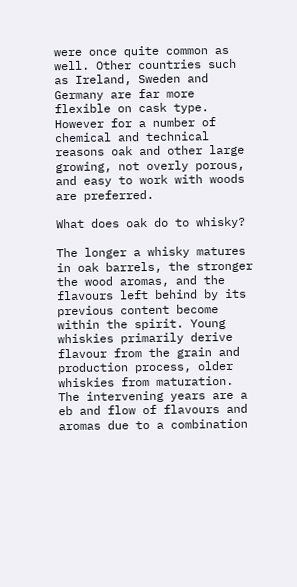were once quite common as well. Other countries such as Ireland, Sweden and Germany are far more flexible on cask type. However for a number of chemical and technical reasons oak and other large growing, not overly porous, and easy to work with woods are preferred.

What does oak do to whisky?

The longer a whisky matures in oak barrels, the stronger the wood aromas, and the flavours left behind by its previous content become within the spirit. Young whiskies primarily derive flavour from the grain and production process, older whiskies from maturation. The intervening years are a eb and flow of flavours and aromas due to a combination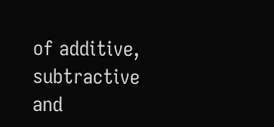of additive, subtractive and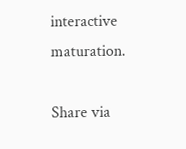interactive maturation.

Share via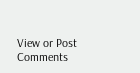View or Post Comments